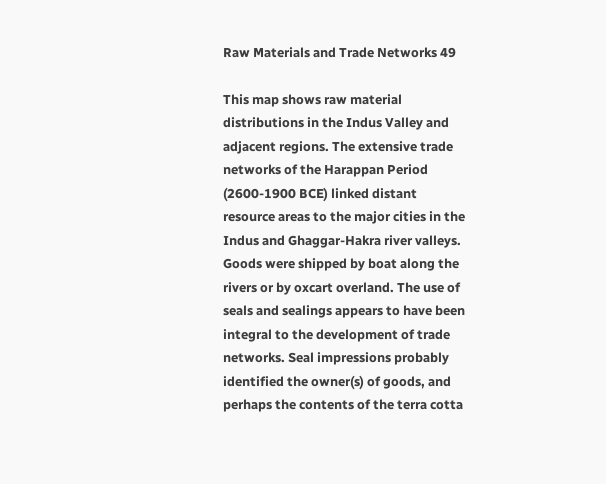Raw Materials and Trade Networks 49

This map shows raw material distributions in the Indus Valley and adjacent regions. The extensive trade networks of the Harappan Period (2600-1900 BCE) linked distant resource areas to the major cities in the Indus and Ghaggar-Hakra river valleys. Goods were shipped by boat along the rivers or by oxcart overland. The use of seals and sealings appears to have been integral to the development of trade networks. Seal impressions probably identified the owner(s) of goods, and perhaps the contents of the terra cotta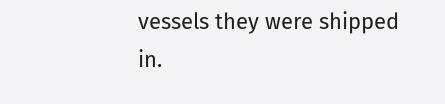vessels they were shipped in.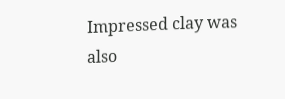Impressed clay was also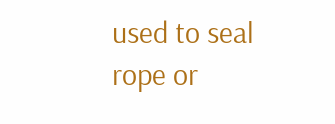used to seal rope or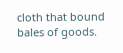cloth that bound bales of goods.